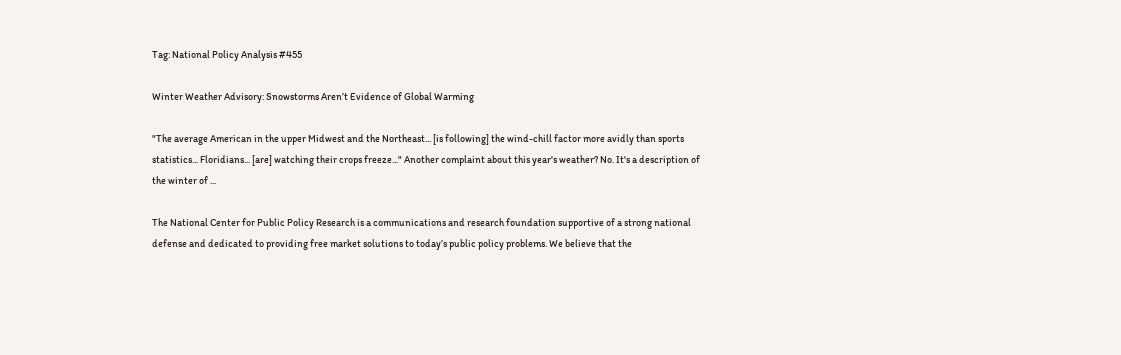Tag: National Policy Analysis #455

Winter Weather Advisory: Snowstorms Aren’t Evidence of Global Warming

"The average American in the upper Midwest and the Northeast... [is following] the wind-chill factor more avidly than sports statistics... Floridians... [are] watching their crops freeze..." Another complaint about this year's weather? No. It's a description of the winter of ...

The National Center for Public Policy Research is a communications and research foundation supportive of a strong national defense and dedicated to providing free market solutions to today’s public policy problems. We believe that the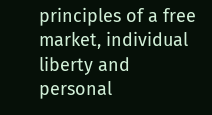principles of a free market, individual liberty and personal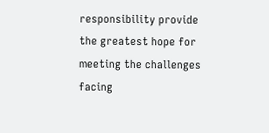responsibility provide the greatest hope for meeting the challenges facing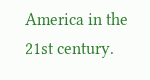America in the 21st century.